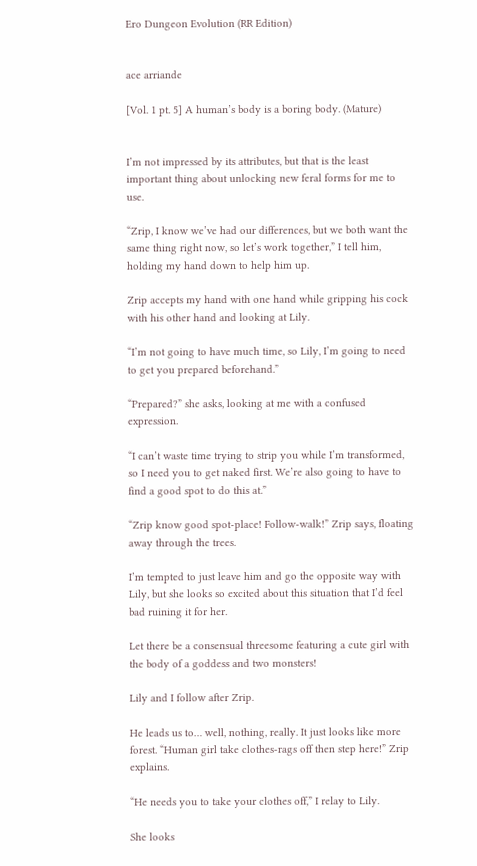Ero Dungeon Evolution (RR Edition)


ace arriande

[Vol. 1 pt. 5] A human’s body is a boring body. (Mature)


I’m not impressed by its attributes, but that is the least important thing about unlocking new feral forms for me to use.

“Zrip, I know we’ve had our differences, but we both want the same thing right now, so let’s work together,” I tell him, holding my hand down to help him up.

Zrip accepts my hand with one hand while gripping his cock with his other hand and looking at Lily.

“I’m not going to have much time, so Lily, I’m going to need to get you prepared beforehand.”

“Prepared?” she asks, looking at me with a confused expression.

“I can’t waste time trying to strip you while I’m transformed, so I need you to get naked first. We’re also going to have to find a good spot to do this at.”

“Zrip know good spot-place! Follow-walk!” Zrip says, floating away through the trees.

I’m tempted to just leave him and go the opposite way with Lily, but she looks so excited about this situation that I’d feel bad ruining it for her.

Let there be a consensual threesome featuring a cute girl with the body of a goddess and two monsters!

Lily and I follow after Zrip.

He leads us to… well, nothing, really. It just looks like more forest. “Human girl take clothes-rags off then step here!” Zrip explains.

“He needs you to take your clothes off,” I relay to Lily.

She looks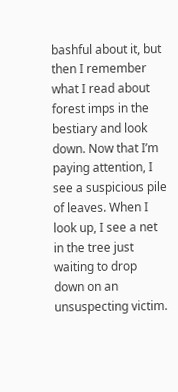bashful about it, but then I remember what I read about forest imps in the bestiary and look down. Now that I’m paying attention, I see a suspicious pile of leaves. When I look up, I see a net in the tree just waiting to drop down on an unsuspecting victim.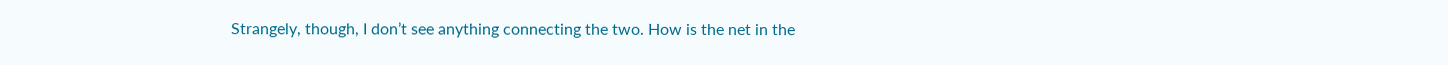Strangely, though, I don’t see anything connecting the two. How is the net in the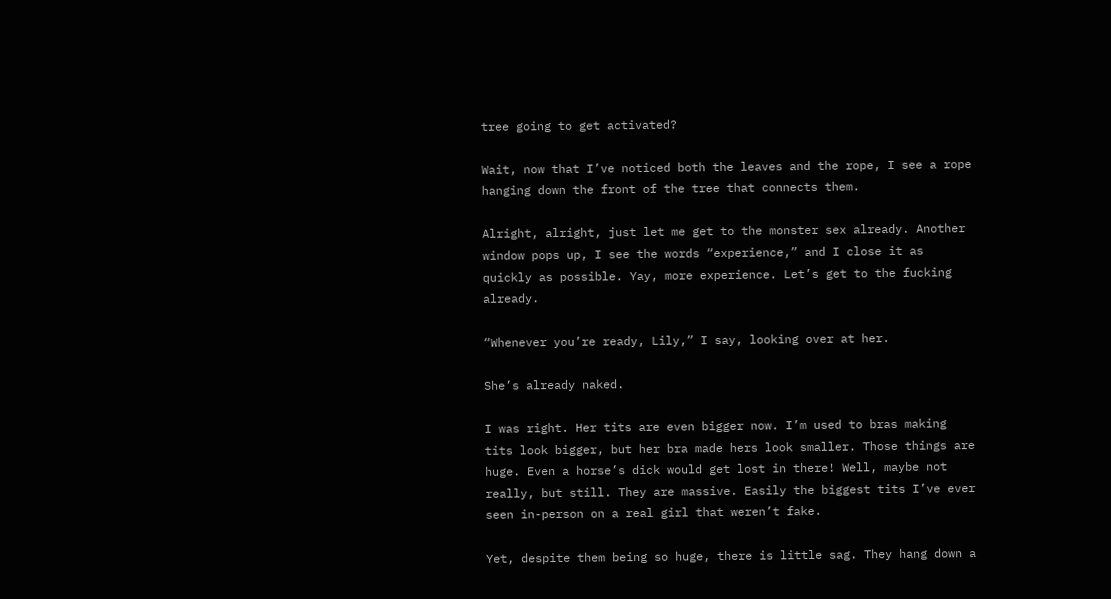tree going to get activated?

Wait, now that I’ve noticed both the leaves and the rope, I see a rope hanging down the front of the tree that connects them.

Alright, alright, just let me get to the monster sex already. Another window pops up, I see the words “experience,” and I close it as quickly as possible. Yay, more experience. Let’s get to the fucking already.

“Whenever you’re ready, Lily,” I say, looking over at her.

She’s already naked.

I was right. Her tits are even bigger now. I’m used to bras making tits look bigger, but her bra made hers look smaller. Those things are huge. Even a horse’s dick would get lost in there! Well, maybe not really, but still. They are massive. Easily the biggest tits I’ve ever seen in-person on a real girl that weren’t fake.

Yet, despite them being so huge, there is little sag. They hang down a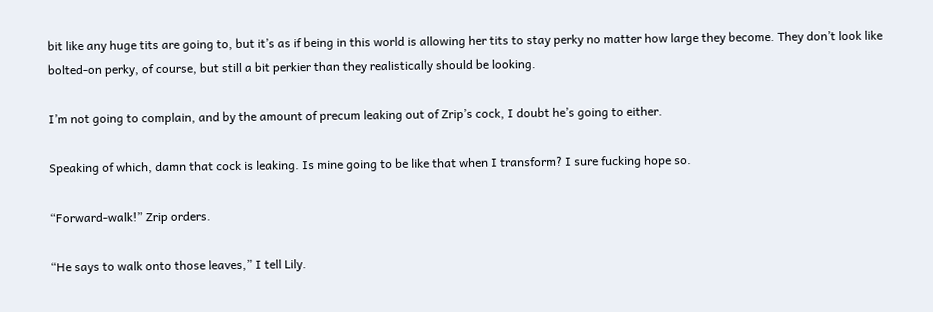bit like any huge tits are going to, but it’s as if being in this world is allowing her tits to stay perky no matter how large they become. They don’t look like bolted-on perky, of course, but still a bit perkier than they realistically should be looking.

I’m not going to complain, and by the amount of precum leaking out of Zrip’s cock, I doubt he’s going to either.

Speaking of which, damn that cock is leaking. Is mine going to be like that when I transform? I sure fucking hope so.

“Forward-walk!” Zrip orders.

“He says to walk onto those leaves,” I tell Lily.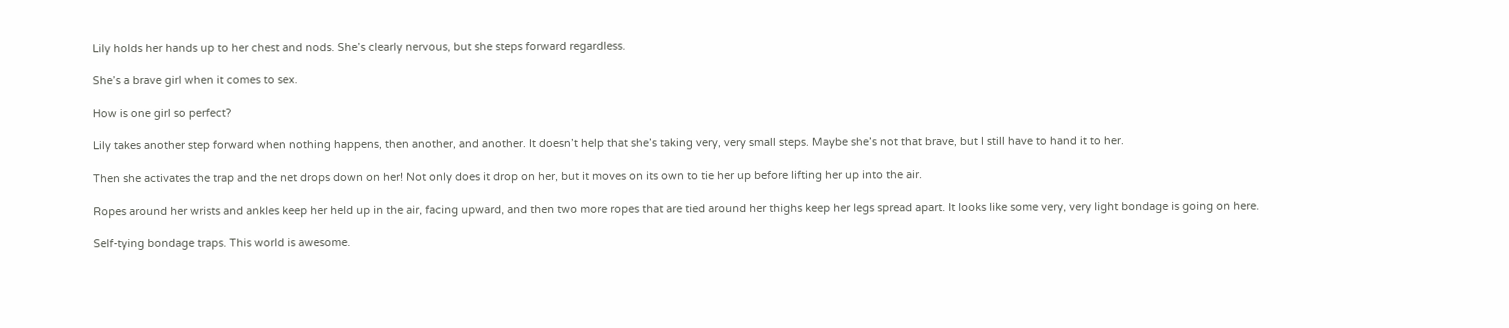Lily holds her hands up to her chest and nods. She’s clearly nervous, but she steps forward regardless.

She’s a brave girl when it comes to sex.

How is one girl so perfect?

Lily takes another step forward when nothing happens, then another, and another. It doesn’t help that she’s taking very, very small steps. Maybe she’s not that brave, but I still have to hand it to her.

Then she activates the trap and the net drops down on her! Not only does it drop on her, but it moves on its own to tie her up before lifting her up into the air.

Ropes around her wrists and ankles keep her held up in the air, facing upward, and then two more ropes that are tied around her thighs keep her legs spread apart. It looks like some very, very light bondage is going on here.

Self-tying bondage traps. This world is awesome.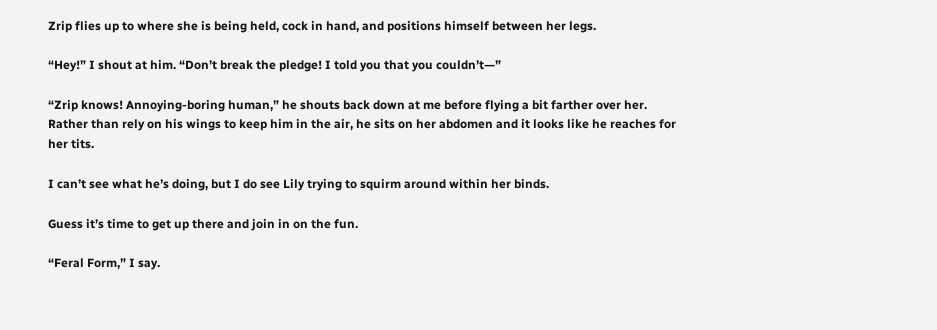Zrip flies up to where she is being held, cock in hand, and positions himself between her legs.

“Hey!” I shout at him. “Don’t break the pledge! I told you that you couldn’t—”

“Zrip knows! Annoying-boring human,” he shouts back down at me before flying a bit farther over her. Rather than rely on his wings to keep him in the air, he sits on her abdomen and it looks like he reaches for her tits.

I can’t see what he’s doing, but I do see Lily trying to squirm around within her binds.

Guess it’s time to get up there and join in on the fun.

“Feral Form,” I say.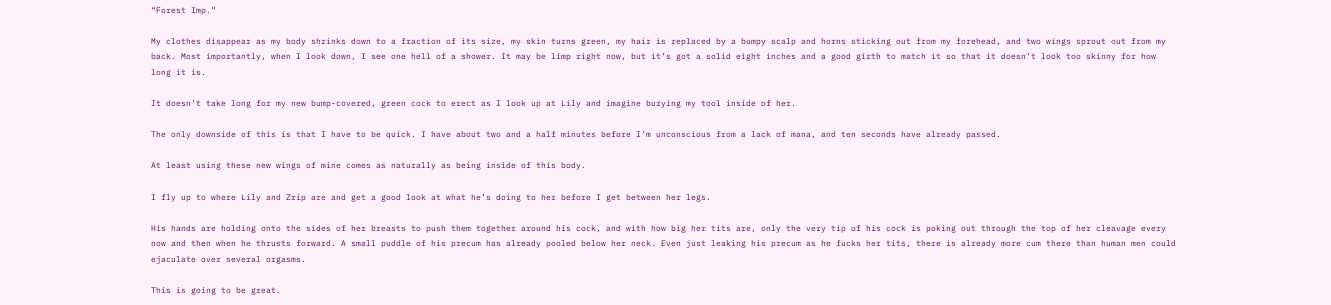“Forest Imp.”

My clothes disappear as my body shrinks down to a fraction of its size, my skin turns green, my hair is replaced by a bumpy scalp and horns sticking out from my forehead, and two wings sprout out from my back. Most importantly, when I look down, I see one hell of a shower. It may be limp right now, but it’s got a solid eight inches and a good girth to match it so that it doesn’t look too skinny for how long it is.

It doesn’t take long for my new bump-covered, green cock to erect as I look up at Lily and imagine burying my tool inside of her.

The only downside of this is that I have to be quick. I have about two and a half minutes before I’m unconscious from a lack of mana, and ten seconds have already passed.

At least using these new wings of mine comes as naturally as being inside of this body.

I fly up to where Lily and Zrip are and get a good look at what he’s doing to her before I get between her legs.

His hands are holding onto the sides of her breasts to push them together around his cock, and with how big her tits are, only the very tip of his cock is poking out through the top of her cleavage every now and then when he thrusts forward. A small puddle of his precum has already pooled below her neck. Even just leaking his precum as he fucks her tits, there is already more cum there than human men could ejaculate over several orgasms.

This is going to be great.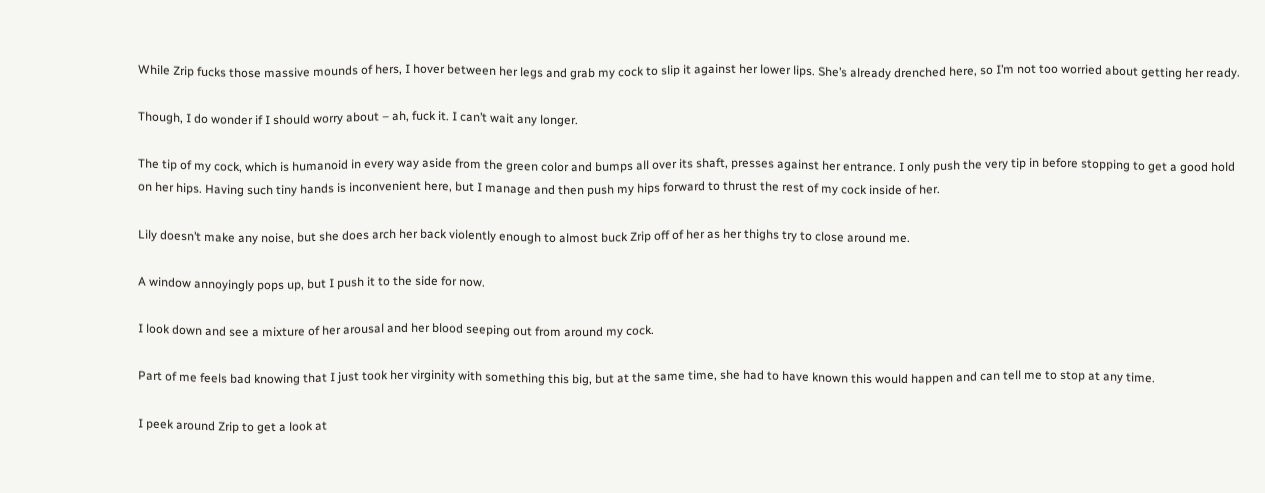While Zrip fucks those massive mounds of hers, I hover between her legs and grab my cock to slip it against her lower lips. She’s already drenched here, so I’m not too worried about getting her ready.

Though, I do wonder if I should worry about – ah, fuck it. I can’t wait any longer.

The tip of my cock, which is humanoid in every way aside from the green color and bumps all over its shaft, presses against her entrance. I only push the very tip in before stopping to get a good hold on her hips. Having such tiny hands is inconvenient here, but I manage and then push my hips forward to thrust the rest of my cock inside of her.

Lily doesn’t make any noise, but she does arch her back violently enough to almost buck Zrip off of her as her thighs try to close around me.

A window annoyingly pops up, but I push it to the side for now.

I look down and see a mixture of her arousal and her blood seeping out from around my cock.

Part of me feels bad knowing that I just took her virginity with something this big, but at the same time, she had to have known this would happen and can tell me to stop at any time.

I peek around Zrip to get a look at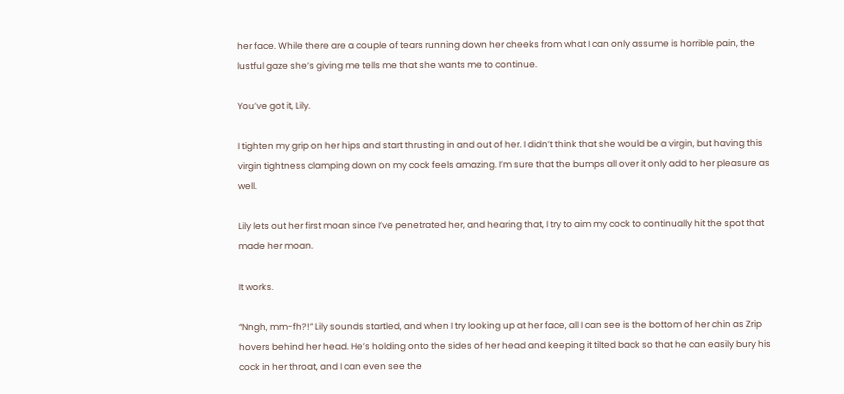her face. While there are a couple of tears running down her cheeks from what I can only assume is horrible pain, the lustful gaze she’s giving me tells me that she wants me to continue.

You’ve got it, Lily.

I tighten my grip on her hips and start thrusting in and out of her. I didn’t think that she would be a virgin, but having this virgin tightness clamping down on my cock feels amazing. I’m sure that the bumps all over it only add to her pleasure as well.

Lily lets out her first moan since I’ve penetrated her, and hearing that, I try to aim my cock to continually hit the spot that made her moan.

It works.

“Nngh, mm-fh?!” Lily sounds startled, and when I try looking up at her face, all I can see is the bottom of her chin as Zrip hovers behind her head. He’s holding onto the sides of her head and keeping it tilted back so that he can easily bury his cock in her throat, and I can even see the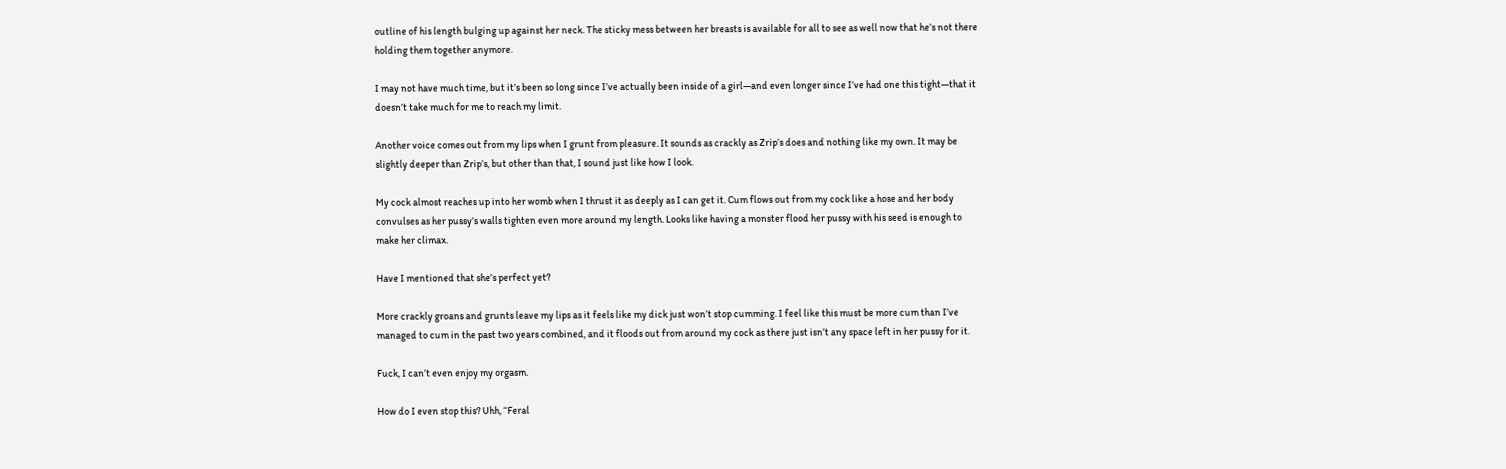outline of his length bulging up against her neck. The sticky mess between her breasts is available for all to see as well now that he’s not there holding them together anymore.

I may not have much time, but it’s been so long since I’ve actually been inside of a girl—and even longer since I’ve had one this tight—that it doesn’t take much for me to reach my limit.

Another voice comes out from my lips when I grunt from pleasure. It sounds as crackly as Zrip’s does and nothing like my own. It may be slightly deeper than Zrip’s, but other than that, I sound just like how I look.

My cock almost reaches up into her womb when I thrust it as deeply as I can get it. Cum flows out from my cock like a hose and her body convulses as her pussy’s walls tighten even more around my length. Looks like having a monster flood her pussy with his seed is enough to make her climax.

Have I mentioned that she’s perfect yet?

More crackly groans and grunts leave my lips as it feels like my dick just won’t stop cumming. I feel like this must be more cum than I’ve managed to cum in the past two years combined, and it floods out from around my cock as there just isn’t any space left in her pussy for it.

Fuck, I can’t even enjoy my orgasm.

How do I even stop this? Uhh, “Feral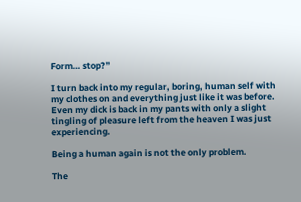Form… stop?”

I turn back into my regular, boring, human self with my clothes on and everything just like it was before. Even my dick is back in my pants with only a slight tingling of pleasure left from the heaven I was just experiencing.

Being a human again is not the only problem.

The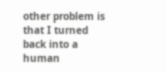other problem is that I turned back into a human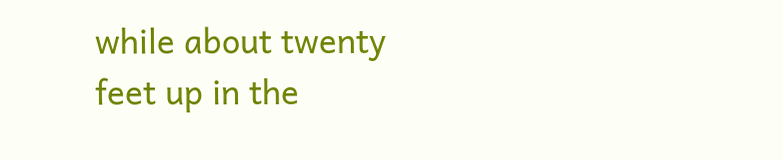while about twenty feet up in the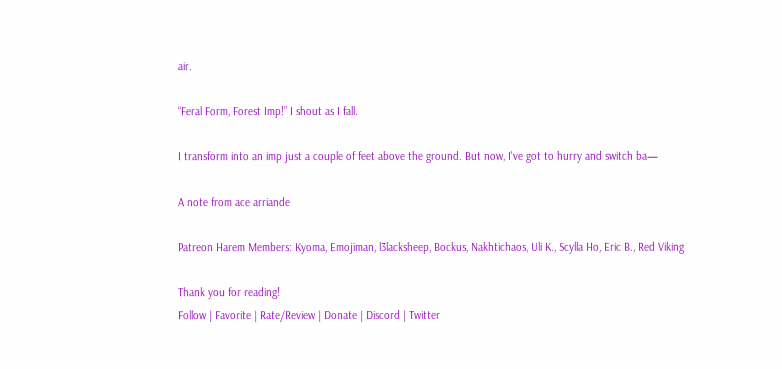air.

“Feral Form, Forest Imp!” I shout as I fall.

I transform into an imp just a couple of feet above the ground. But now, I've got to hurry and switch ba—

A note from ace arriande

Patreon Harem Members: Kyoma, Emojiman, l3lacksheep, Bockus, Nakhtichaos, Uli K., Scylla Ho, Eric B., Red Viking

Thank you for reading!
Follow | Favorite | Rate/Review | Donate | Discord | Twitter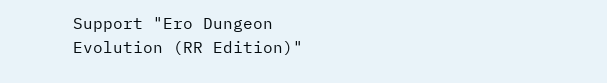Support "Ero Dungeon Evolution (RR Edition)"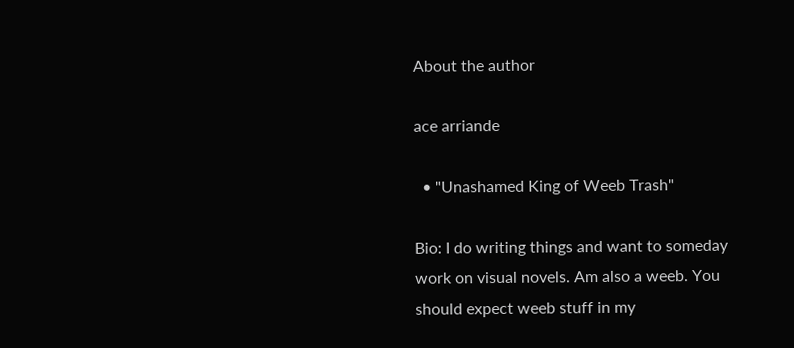About the author

ace arriande

  • "Unashamed King of Weeb Trash"

Bio: I do writing things and want to someday work on visual novels. Am also a weeb. You should expect weeb stuff in my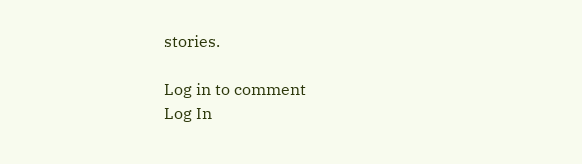stories.

Log in to comment
Log In